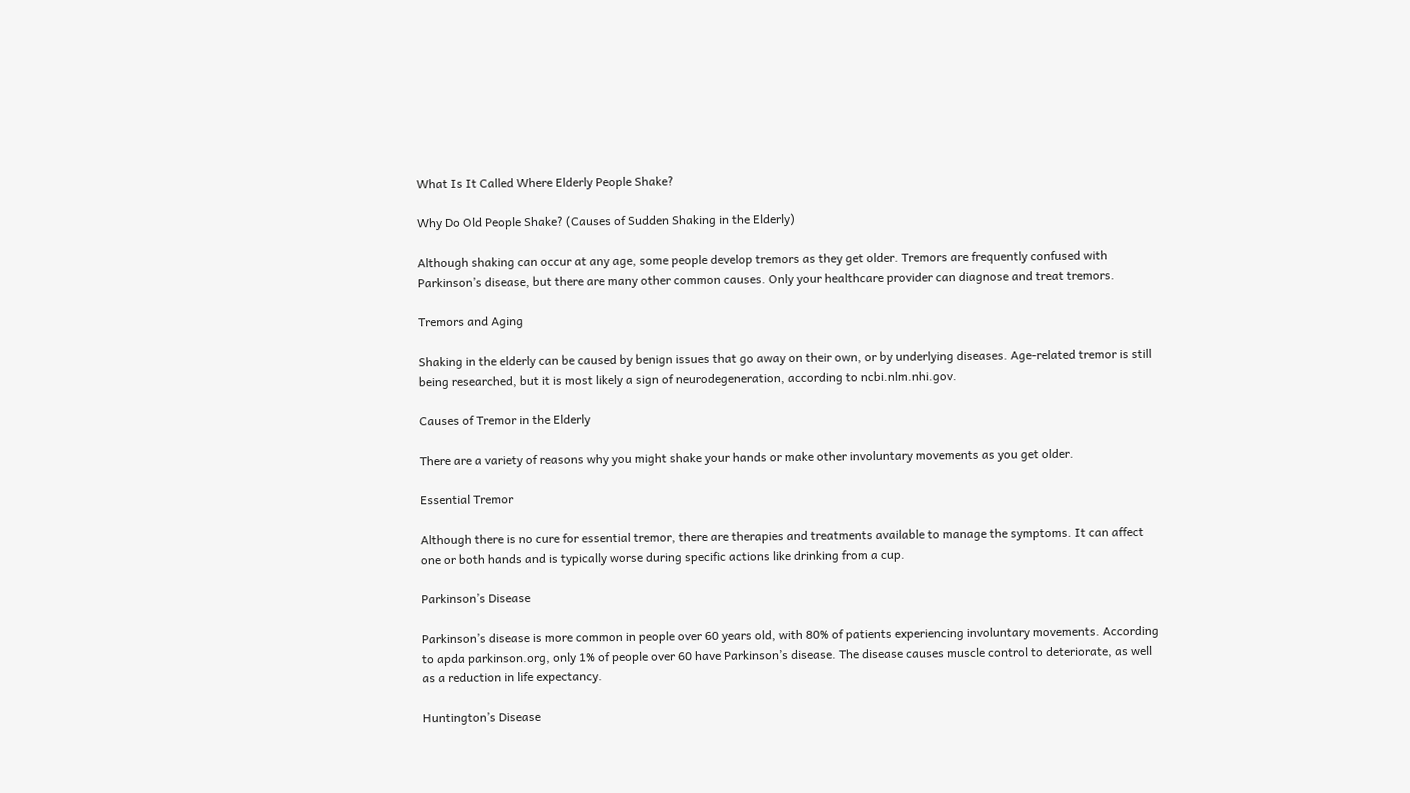What Is It Called Where Elderly People Shake?

Why Do Old People Shake? (Causes of Sudden Shaking in the Elderly)

Although shaking can occur at any age, some people develop tremors as they get older. Tremors are frequently confused with Parkinson’s disease, but there are many other common causes. Only your healthcare provider can diagnose and treat tremors.

Tremors and Aging

Shaking in the elderly can be caused by benign issues that go away on their own, or by underlying diseases. Age-related tremor is still being researched, but it is most likely a sign of neurodegeneration, according to ncbi.nlm.nhi.gov.

Causes of Tremor in the Elderly

There are a variety of reasons why you might shake your hands or make other involuntary movements as you get older.

Essential Tremor

Although there is no cure for essential tremor, there are therapies and treatments available to manage the symptoms. It can affect one or both hands and is typically worse during specific actions like drinking from a cup.

Parkinson’s Disease

Parkinson’s disease is more common in people over 60 years old, with 80% of patients experiencing involuntary movements. According to apda parkinson.org, only 1% of people over 60 have Parkinson’s disease. The disease causes muscle control to deteriorate, as well as a reduction in life expectancy.

Huntington’s Disease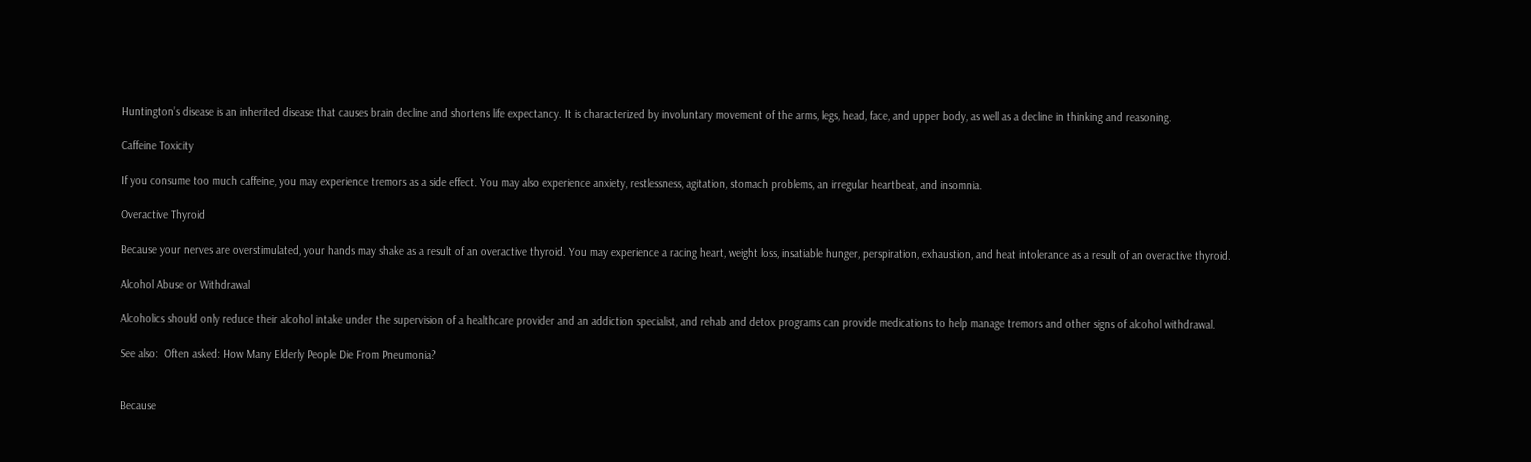Huntington’s disease is an inherited disease that causes brain decline and shortens life expectancy. It is characterized by involuntary movement of the arms, legs, head, face, and upper body, as well as a decline in thinking and reasoning.

Caffeine Toxicity

If you consume too much caffeine, you may experience tremors as a side effect. You may also experience anxiety, restlessness, agitation, stomach problems, an irregular heartbeat, and insomnia.

Overactive Thyroid

Because your nerves are overstimulated, your hands may shake as a result of an overactive thyroid. You may experience a racing heart, weight loss, insatiable hunger, perspiration, exhaustion, and heat intolerance as a result of an overactive thyroid.

Alcohol Abuse or Withdrawal

Alcoholics should only reduce their alcohol intake under the supervision of a healthcare provider and an addiction specialist, and rehab and detox programs can provide medications to help manage tremors and other signs of alcohol withdrawal.

See also:  Often asked: How Many Elderly People Die From Pneumonia?


Because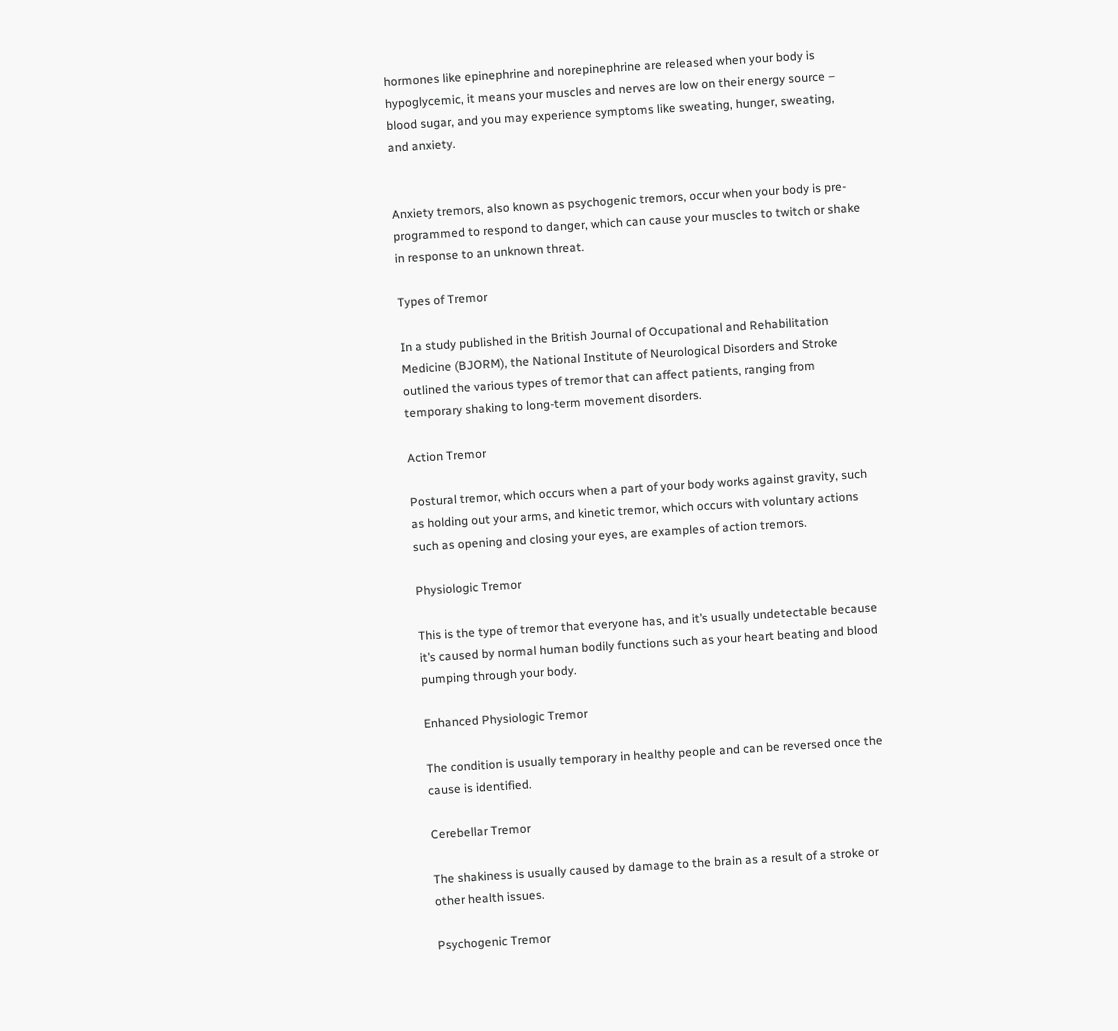hormones like epinephrine and norepinephrine are released when your body is hypoglycemic, it means your muscles and nerves are low on their energy source – blood sugar, and you may experience symptoms like sweating, hunger, sweating, and anxiety.


Anxiety tremors, also known as psychogenic tremors, occur when your body is pre-programmed to respond to danger, which can cause your muscles to twitch or shake in response to an unknown threat.

Types of Tremor

In a study published in the British Journal of Occupational and Rehabilitation Medicine (BJORM), the National Institute of Neurological Disorders and Stroke outlined the various types of tremor that can affect patients, ranging from temporary shaking to long-term movement disorders.

Action Tremor

Postural tremor, which occurs when a part of your body works against gravity, such as holding out your arms, and kinetic tremor, which occurs with voluntary actions such as opening and closing your eyes, are examples of action tremors.

Physiologic Tremor

This is the type of tremor that everyone has, and it’s usually undetectable because it’s caused by normal human bodily functions such as your heart beating and blood pumping through your body.

Enhanced Physiologic Tremor

The condition is usually temporary in healthy people and can be reversed once the cause is identified.

Cerebellar Tremor

The shakiness is usually caused by damage to the brain as a result of a stroke or other health issues.

Psychogenic Tremor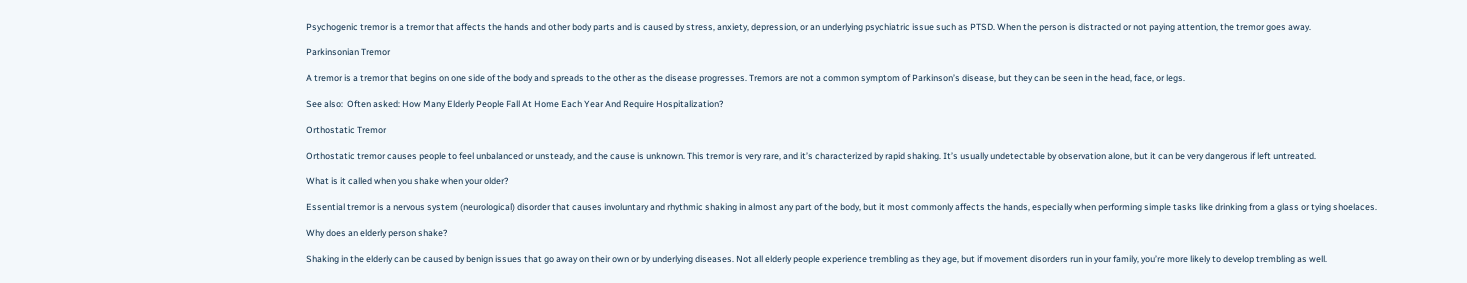Psychogenic tremor is a tremor that affects the hands and other body parts and is caused by stress, anxiety, depression, or an underlying psychiatric issue such as PTSD. When the person is distracted or not paying attention, the tremor goes away.

Parkinsonian Tremor

A tremor is a tremor that begins on one side of the body and spreads to the other as the disease progresses. Tremors are not a common symptom of Parkinson’s disease, but they can be seen in the head, face, or legs.

See also:  Often asked: How Many Elderly People Fall At Home Each Year And Require Hospitalization?

Orthostatic Tremor

Orthostatic tremor causes people to feel unbalanced or unsteady, and the cause is unknown. This tremor is very rare, and it’s characterized by rapid shaking. It’s usually undetectable by observation alone, but it can be very dangerous if left untreated.

What is it called when you shake when your older?

Essential tremor is a nervous system (neurological) disorder that causes involuntary and rhythmic shaking in almost any part of the body, but it most commonly affects the hands, especially when performing simple tasks like drinking from a glass or tying shoelaces.

Why does an elderly person shake?

Shaking in the elderly can be caused by benign issues that go away on their own or by underlying diseases. Not all elderly people experience trembling as they age, but if movement disorders run in your family, you’re more likely to develop trembling as well.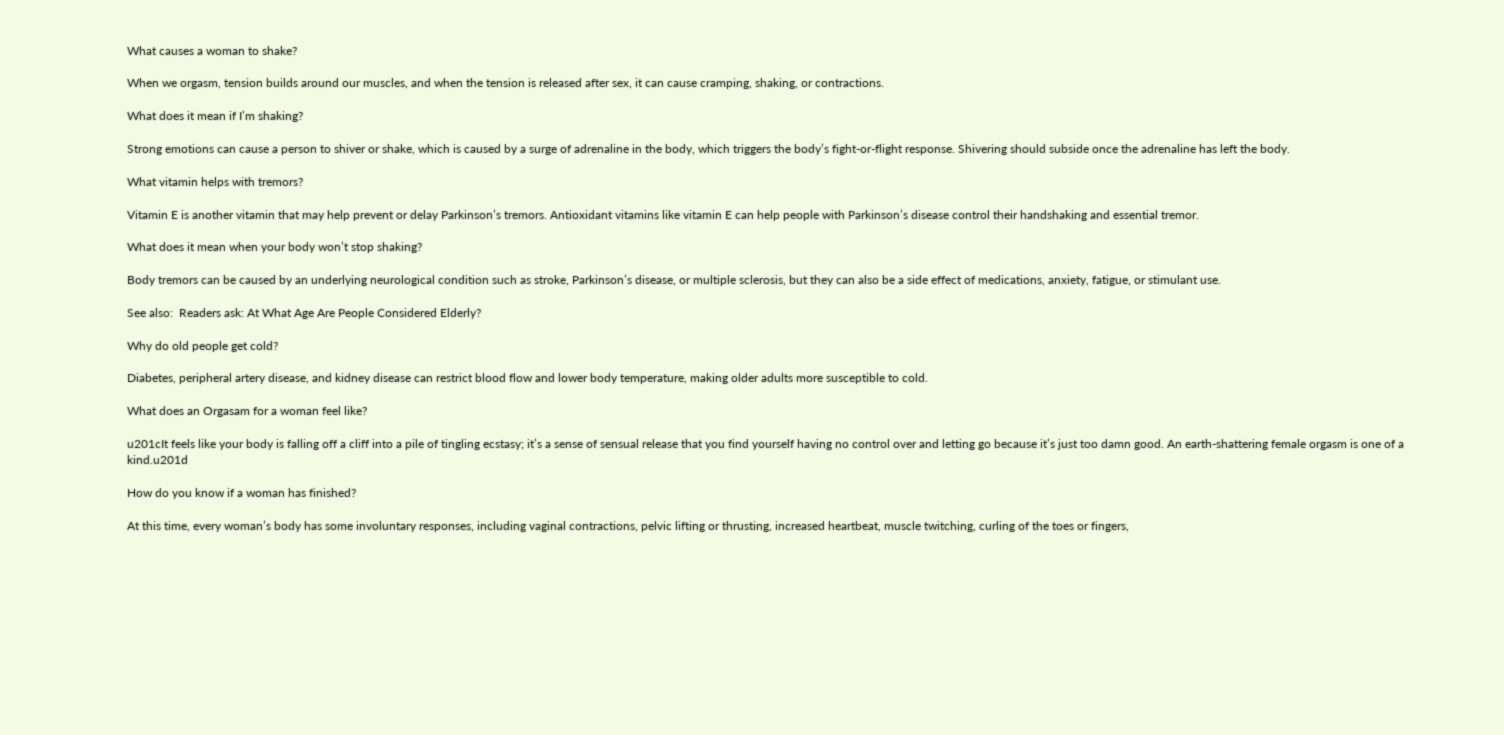What causes a woman to shake?

When we orgasm, tension builds around our muscles, and when the tension is released after sex, it can cause cramping, shaking, or contractions.

What does it mean if I’m shaking?

Strong emotions can cause a person to shiver or shake, which is caused by a surge of adrenaline in the body, which triggers the body’s fight-or-flight response. Shivering should subside once the adrenaline has left the body.

What vitamin helps with tremors?

Vitamin E is another vitamin that may help prevent or delay Parkinson’s tremors. Antioxidant vitamins like vitamin E can help people with Parkinson’s disease control their handshaking and essential tremor.

What does it mean when your body won’t stop shaking?

Body tremors can be caused by an underlying neurological condition such as stroke, Parkinson’s disease, or multiple sclerosis, but they can also be a side effect of medications, anxiety, fatigue, or stimulant use.

See also:  Readers ask: At What Age Are People Considered Elderly?

Why do old people get cold?

Diabetes, peripheral artery disease, and kidney disease can restrict blood flow and lower body temperature, making older adults more susceptible to cold.

What does an Orgasam for a woman feel like?

u201cIt feels like your body is falling off a cliff into a pile of tingling ecstasy; it’s a sense of sensual release that you find yourself having no control over and letting go because it’s just too damn good. An earth-shattering female orgasm is one of a kind.u201d

How do you know if a woman has finished?

At this time, every woman’s body has some involuntary responses, including vaginal contractions, pelvic lifting or thrusting, increased heartbeat, muscle twitching, curling of the toes or fingers,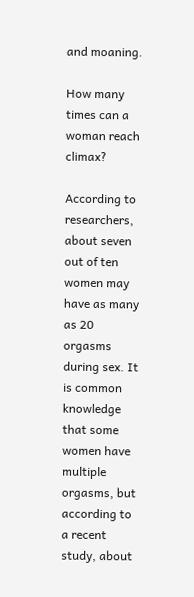and moaning.

How many times can a woman reach climax?

According to researchers, about seven out of ten women may have as many as 20 orgasms during sex. It is common knowledge that some women have multiple orgasms, but according to a recent study, about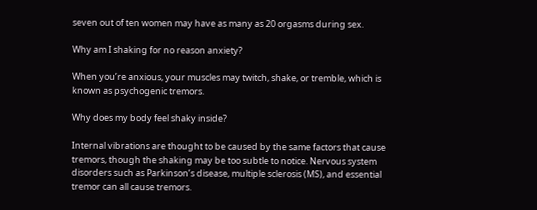seven out of ten women may have as many as 20 orgasms during sex.

Why am I shaking for no reason anxiety?

When you’re anxious, your muscles may twitch, shake, or tremble, which is known as psychogenic tremors.

Why does my body feel shaky inside?

Internal vibrations are thought to be caused by the same factors that cause tremors, though the shaking may be too subtle to notice. Nervous system disorders such as Parkinson’s disease, multiple sclerosis (MS), and essential tremor can all cause tremors.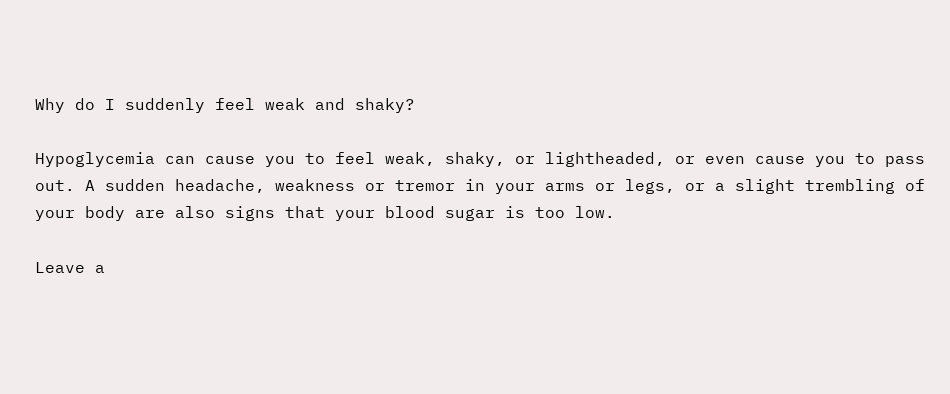Why do I suddenly feel weak and shaky?

Hypoglycemia can cause you to feel weak, shaky, or lightheaded, or even cause you to pass out. A sudden headache, weakness or tremor in your arms or legs, or a slight trembling of your body are also signs that your blood sugar is too low.

Leave a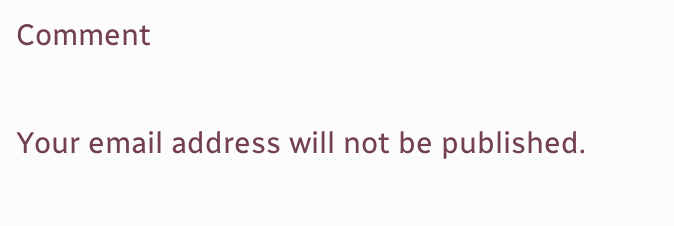Comment

Your email address will not be published.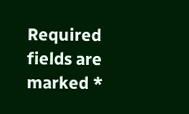Required fields are marked *